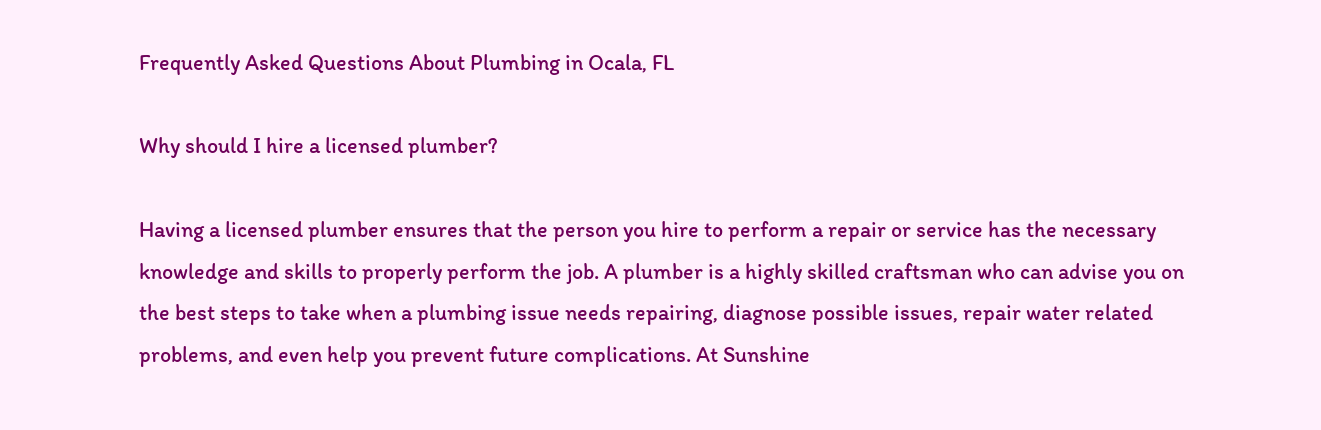Frequently Asked Questions About Plumbing in Ocala, FL

Why should I hire a licensed plumber?

Having a licensed plumber ensures that the person you hire to perform a repair or service has the necessary knowledge and skills to properly perform the job. A plumber is a highly skilled craftsman who can advise you on the best steps to take when a plumbing issue needs repairing, diagnose possible issues, repair water related problems, and even help you prevent future complications. At Sunshine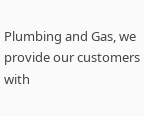Plumbing and Gas, we provide our customers with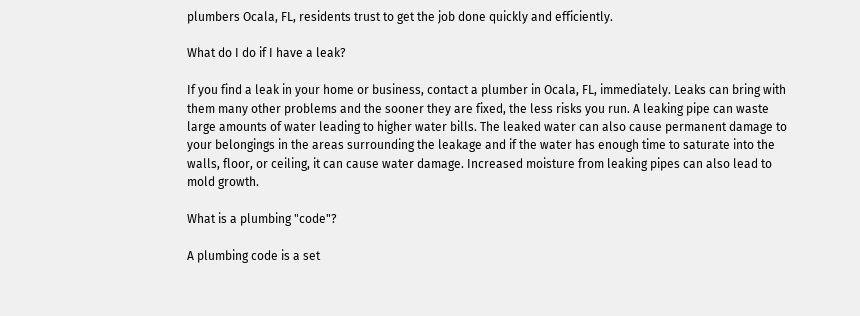plumbers Ocala, FL, residents trust to get the job done quickly and efficiently.

What do I do if I have a leak?

If you find a leak in your home or business, contact a plumber in Ocala, FL, immediately. Leaks can bring with them many other problems and the sooner they are fixed, the less risks you run. A leaking pipe can waste large amounts of water leading to higher water bills. The leaked water can also cause permanent damage to your belongings in the areas surrounding the leakage and if the water has enough time to saturate into the walls, floor, or ceiling, it can cause water damage. Increased moisture from leaking pipes can also lead to mold growth.

What is a plumbing "code"?

A plumbing code is a set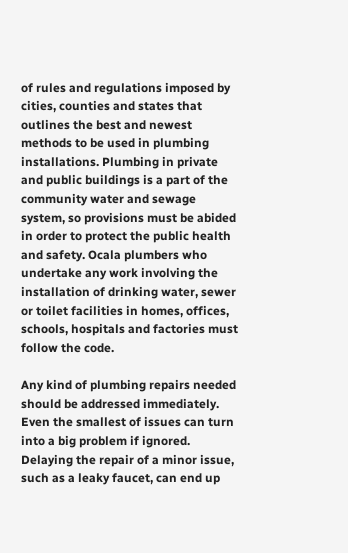of rules and regulations imposed by cities, counties and states that outlines the best and newest methods to be used in plumbing installations. Plumbing in private and public buildings is a part of the community water and sewage system, so provisions must be abided in order to protect the public health and safety. Ocala plumbers who undertake any work involving the installation of drinking water, sewer or toilet facilities in homes, offices, schools, hospitals and factories must follow the code.

Any kind of plumbing repairs needed should be addressed immediately. Even the smallest of issues can turn into a big problem if ignored. Delaying the repair of a minor issue, such as a leaky faucet, can end up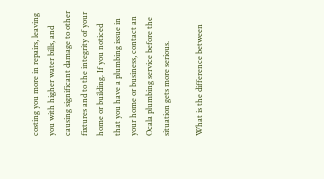costing you more in repairs, leaving you with higher water bills, and causing significant damage to other fixtures and to the integrity of your home or building. If you noticed that you have a plumbing issue in your home or business, contact an Ocala plumbing service before the situation gets more serious.

What is the difference between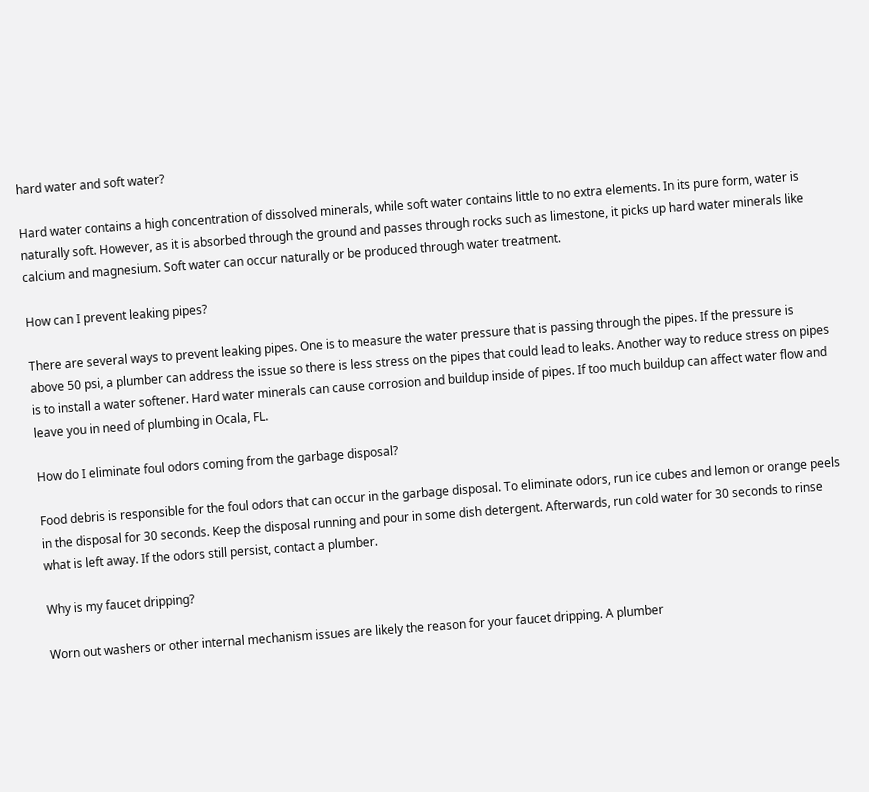hard water and soft water?

Hard water contains a high concentration of dissolved minerals, while soft water contains little to no extra elements. In its pure form, water is naturally soft. However, as it is absorbed through the ground and passes through rocks such as limestone, it picks up hard water minerals like calcium and magnesium. Soft water can occur naturally or be produced through water treatment.

How can I prevent leaking pipes?

There are several ways to prevent leaking pipes. One is to measure the water pressure that is passing through the pipes. If the pressure is above 50 psi, a plumber can address the issue so there is less stress on the pipes that could lead to leaks. Another way to reduce stress on pipes is to install a water softener. Hard water minerals can cause corrosion and buildup inside of pipes. If too much buildup can affect water flow and leave you in need of plumbing in Ocala, FL.

How do I eliminate foul odors coming from the garbage disposal?

Food debris is responsible for the foul odors that can occur in the garbage disposal. To eliminate odors, run ice cubes and lemon or orange peels in the disposal for 30 seconds. Keep the disposal running and pour in some dish detergent. Afterwards, run cold water for 30 seconds to rinse what is left away. If the odors still persist, contact a plumber.

Why is my faucet dripping?

Worn out washers or other internal mechanism issues are likely the reason for your faucet dripping. A plumber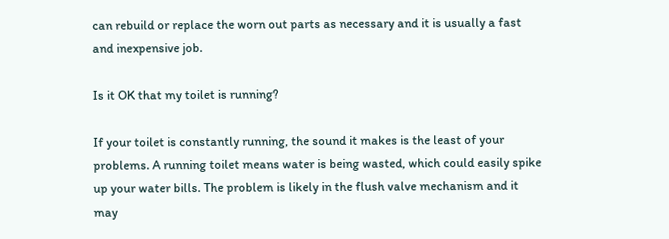can rebuild or replace the worn out parts as necessary and it is usually a fast and inexpensive job.

Is it OK that my toilet is running?

If your toilet is constantly running, the sound it makes is the least of your problems. A running toilet means water is being wasted, which could easily spike up your water bills. The problem is likely in the flush valve mechanism and it may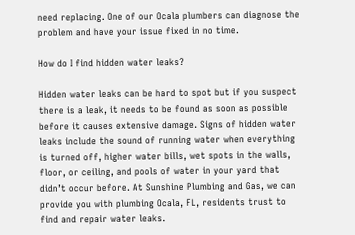need replacing. One of our Ocala plumbers can diagnose the problem and have your issue fixed in no time.

How do I find hidden water leaks?

Hidden water leaks can be hard to spot but if you suspect there is a leak, it needs to be found as soon as possible before it causes extensive damage. Signs of hidden water leaks include the sound of running water when everything is turned off, higher water bills, wet spots in the walls, floor, or ceiling, and pools of water in your yard that didn’t occur before. At Sunshine Plumbing and Gas, we can provide you with plumbing Ocala, FL, residents trust to find and repair water leaks.